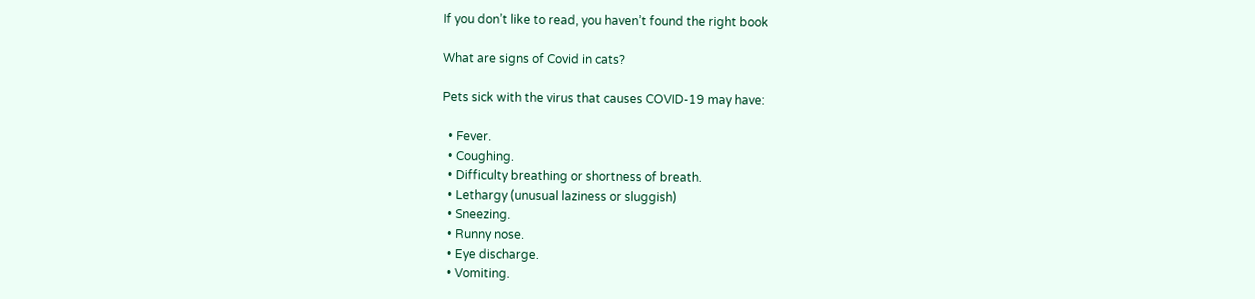If you don’t like to read, you haven’t found the right book

What are signs of Covid in cats?

Pets sick with the virus that causes COVID-19 may have:

  • Fever.
  • Coughing.
  • Difficulty breathing or shortness of breath.
  • Lethargy (unusual laziness or sluggish)
  • Sneezing.
  • Runny nose.
  • Eye discharge.
  • Vomiting.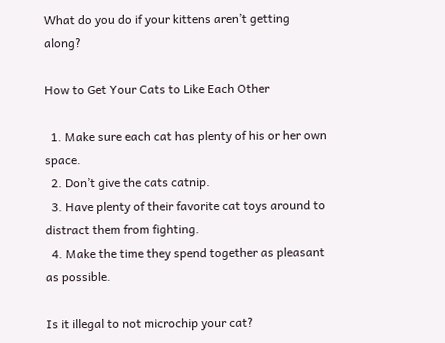What do you do if your kittens aren’t getting along?

How to Get Your Cats to Like Each Other

  1. Make sure each cat has plenty of his or her own space.
  2. Don’t give the cats catnip.
  3. Have plenty of their favorite cat toys around to distract them from fighting.
  4. Make the time they spend together as pleasant as possible.

Is it illegal to not microchip your cat?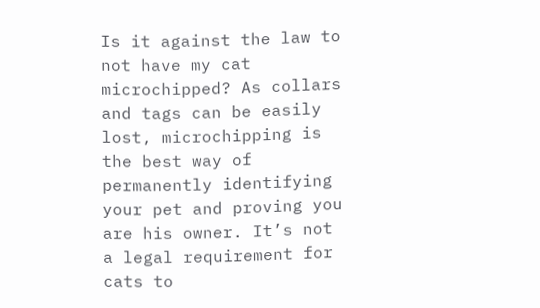Is it against the law to not have my cat microchipped? As collars and tags can be easily lost, microchipping is the best way of permanently identifying your pet and proving you are his owner. It’s not a legal requirement for cats to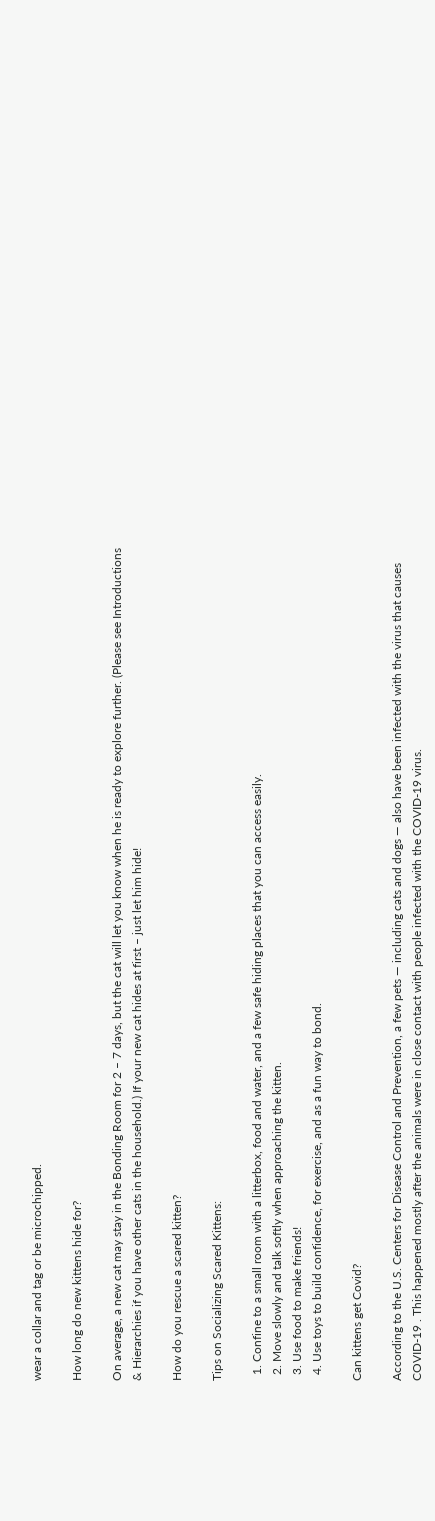wear a collar and tag or be microchipped.

How long do new kittens hide for?

On average, a new cat may stay in the Bonding Room for 2 – 7 days, but the cat will let you know when he is ready to explore further. (Please see Introductions & Hierarchies if you have other cats in the household.) If your new cat hides at first – just let him hide!

How do you rescue a scared kitten?

Tips on Socializing Scared Kittens:

  1. Confine to a small room with a litterbox, food and water, and a few safe hiding places that you can access easily.
  2. Move slowly and talk softly when approaching the kitten.
  3. Use food to make friends!
  4. Use toys to build confidence, for exercise, and as a fun way to bond.

Can kittens get Covid?

According to the U.S. Centers for Disease Control and Prevention, a few pets — including cats and dogs — also have been infected with the virus that causes COVID-19 . This happened mostly after the animals were in close contact with people infected with the COVID-19 virus.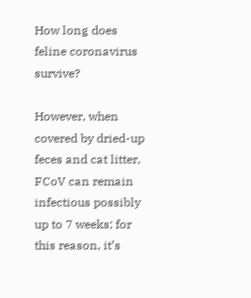How long does feline coronavirus survive?

However, when covered by dried-up feces and cat litter, FCoV can remain infectious possibly up to 7 weeks; for this reason, it’s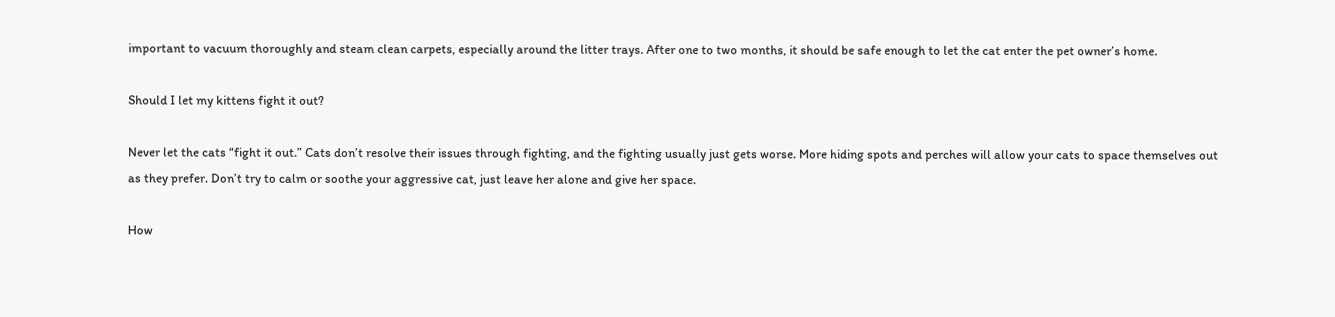important to vacuum thoroughly and steam clean carpets, especially around the litter trays. After one to two months, it should be safe enough to let the cat enter the pet owner’s home.

Should I let my kittens fight it out?

Never let the cats “fight it out.” Cats don’t resolve their issues through fighting, and the fighting usually just gets worse. More hiding spots and perches will allow your cats to space themselves out as they prefer. Don’t try to calm or soothe your aggressive cat, just leave her alone and give her space.

How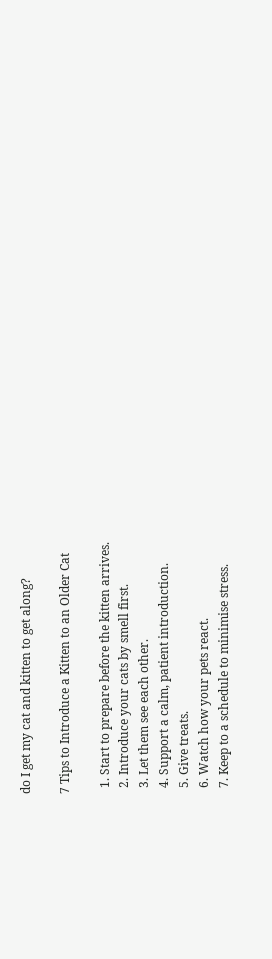do I get my cat and kitten to get along?

7 Tips to Introduce a Kitten to an Older Cat

  1. Start to prepare before the kitten arrives.
  2. Introduce your cats by smell first.
  3. Let them see each other.
  4. Support a calm, patient introduction.
  5. Give treats.
  6. Watch how your pets react.
  7. Keep to a schedule to minimise stress.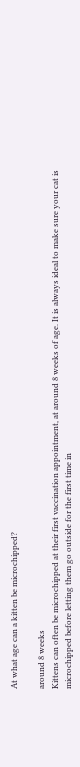At what age can a kitten be microchipped?

around 8 weeks
Kittens can often be microchipped at their first vaccination appointment, at around 8 weeks of age. It is always ideal to make sure your cat is microchipped before letting them go outside for the first time in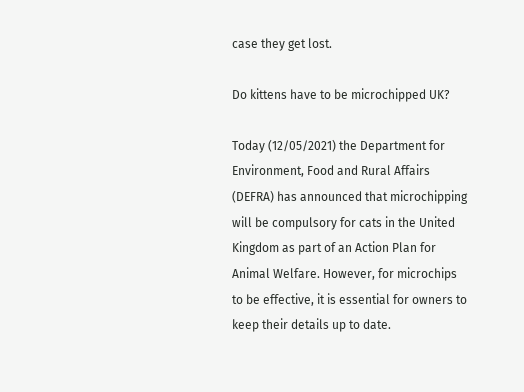case they get lost.

Do kittens have to be microchipped UK?

Today (12/05/2021) the Department for Environment, Food and Rural Affairs (DEFRA) has announced that microchipping will be compulsory for cats in the United Kingdom as part of an Action Plan for Animal Welfare. However, for microchips to be effective, it is essential for owners to keep their details up to date.